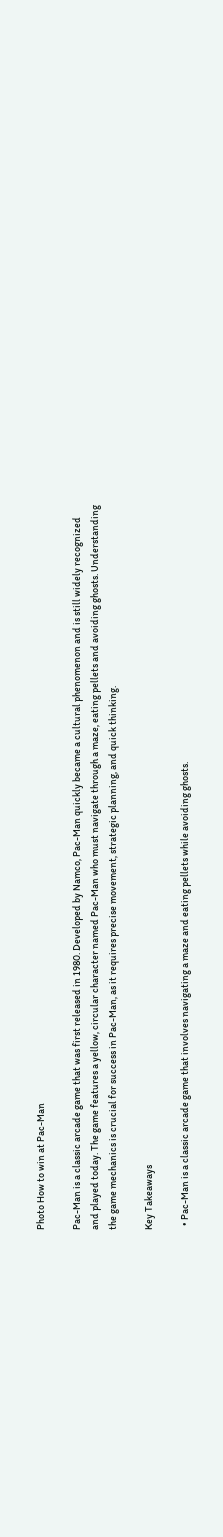Photo How to win at Pac-Man

Pac-Man is a classic arcade game that was first released in 1980. Developed by Namco, Pac-Man quickly became a cultural phenomenon and is still widely recognized and played today. The game features a yellow, circular character named Pac-Man who must navigate through a maze, eating pellets and avoiding ghosts. Understanding the game mechanics is crucial for success in Pac-Man, as it requires precise movement, strategic planning, and quick thinking.

Key Takeaways

  • Pac-Man is a classic arcade game that involves navigating a maze and eating pellets while avoiding ghosts.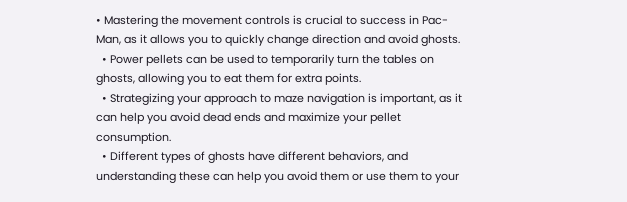• Mastering the movement controls is crucial to success in Pac-Man, as it allows you to quickly change direction and avoid ghosts.
  • Power pellets can be used to temporarily turn the tables on ghosts, allowing you to eat them for extra points.
  • Strategizing your approach to maze navigation is important, as it can help you avoid dead ends and maximize your pellet consumption.
  • Different types of ghosts have different behaviors, and understanding these can help you avoid them or use them to your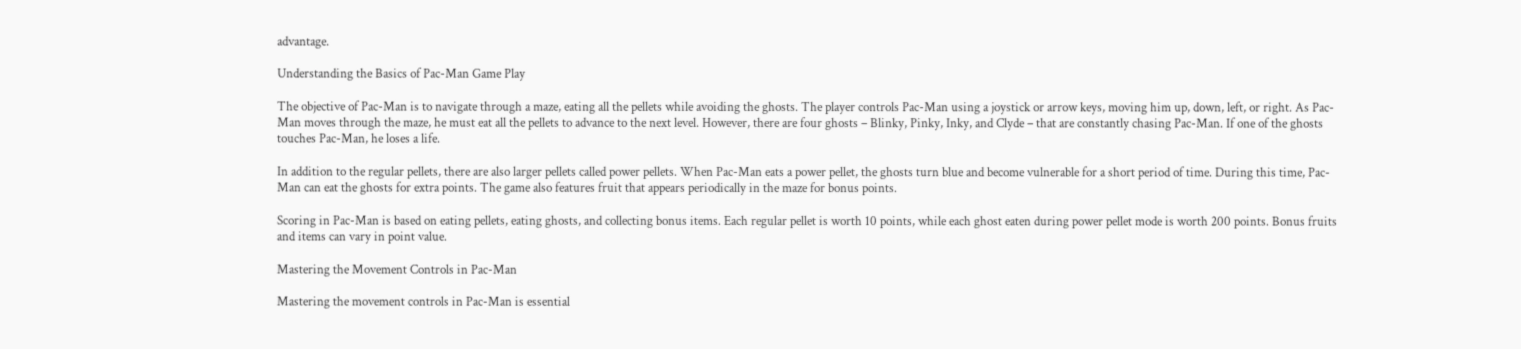advantage.

Understanding the Basics of Pac-Man Game Play

The objective of Pac-Man is to navigate through a maze, eating all the pellets while avoiding the ghosts. The player controls Pac-Man using a joystick or arrow keys, moving him up, down, left, or right. As Pac-Man moves through the maze, he must eat all the pellets to advance to the next level. However, there are four ghosts – Blinky, Pinky, Inky, and Clyde – that are constantly chasing Pac-Man. If one of the ghosts touches Pac-Man, he loses a life.

In addition to the regular pellets, there are also larger pellets called power pellets. When Pac-Man eats a power pellet, the ghosts turn blue and become vulnerable for a short period of time. During this time, Pac-Man can eat the ghosts for extra points. The game also features fruit that appears periodically in the maze for bonus points.

Scoring in Pac-Man is based on eating pellets, eating ghosts, and collecting bonus items. Each regular pellet is worth 10 points, while each ghost eaten during power pellet mode is worth 200 points. Bonus fruits and items can vary in point value.

Mastering the Movement Controls in Pac-Man

Mastering the movement controls in Pac-Man is essential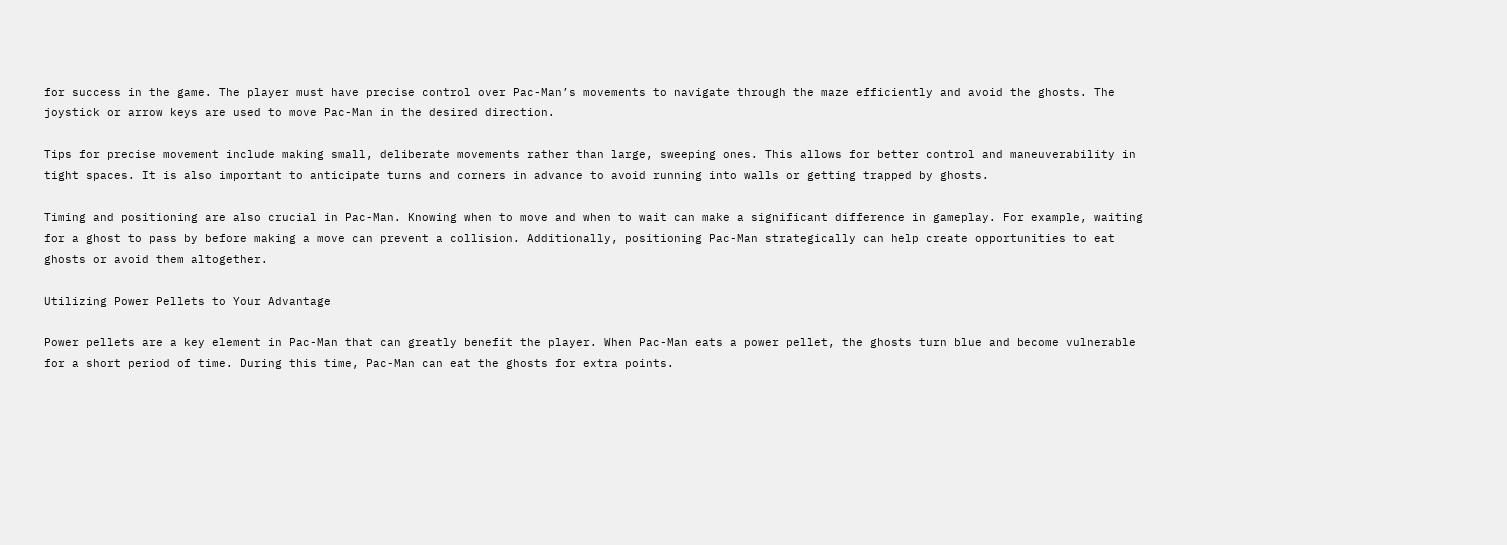for success in the game. The player must have precise control over Pac-Man’s movements to navigate through the maze efficiently and avoid the ghosts. The joystick or arrow keys are used to move Pac-Man in the desired direction.

Tips for precise movement include making small, deliberate movements rather than large, sweeping ones. This allows for better control and maneuverability in tight spaces. It is also important to anticipate turns and corners in advance to avoid running into walls or getting trapped by ghosts.

Timing and positioning are also crucial in Pac-Man. Knowing when to move and when to wait can make a significant difference in gameplay. For example, waiting for a ghost to pass by before making a move can prevent a collision. Additionally, positioning Pac-Man strategically can help create opportunities to eat ghosts or avoid them altogether.

Utilizing Power Pellets to Your Advantage

Power pellets are a key element in Pac-Man that can greatly benefit the player. When Pac-Man eats a power pellet, the ghosts turn blue and become vulnerable for a short period of time. During this time, Pac-Man can eat the ghosts for extra points.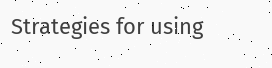Strategies for using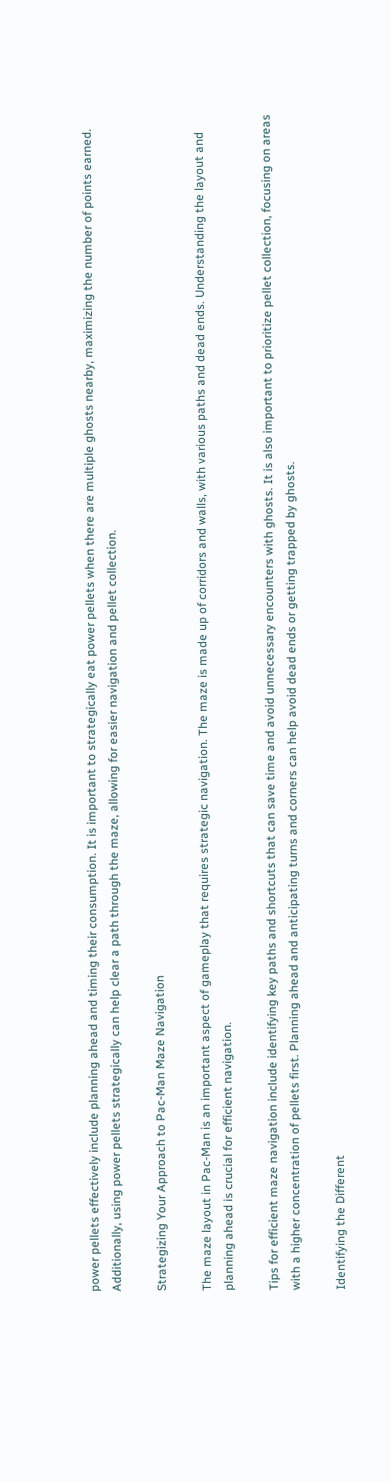power pellets effectively include planning ahead and timing their consumption. It is important to strategically eat power pellets when there are multiple ghosts nearby, maximizing the number of points earned. Additionally, using power pellets strategically can help clear a path through the maze, allowing for easier navigation and pellet collection.

Strategizing Your Approach to Pac-Man Maze Navigation

The maze layout in Pac-Man is an important aspect of gameplay that requires strategic navigation. The maze is made up of corridors and walls, with various paths and dead ends. Understanding the layout and planning ahead is crucial for efficient navigation.

Tips for efficient maze navigation include identifying key paths and shortcuts that can save time and avoid unnecessary encounters with ghosts. It is also important to prioritize pellet collection, focusing on areas with a higher concentration of pellets first. Planning ahead and anticipating turns and corners can help avoid dead ends or getting trapped by ghosts.

Identifying the Different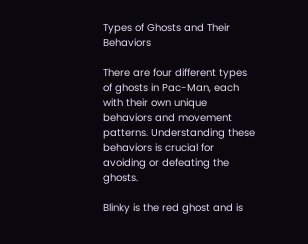Types of Ghosts and Their Behaviors

There are four different types of ghosts in Pac-Man, each with their own unique behaviors and movement patterns. Understanding these behaviors is crucial for avoiding or defeating the ghosts.

Blinky is the red ghost and is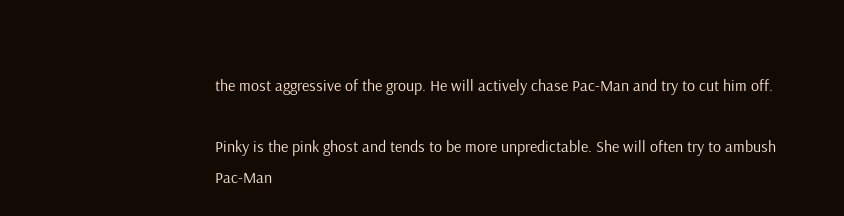the most aggressive of the group. He will actively chase Pac-Man and try to cut him off.

Pinky is the pink ghost and tends to be more unpredictable. She will often try to ambush Pac-Man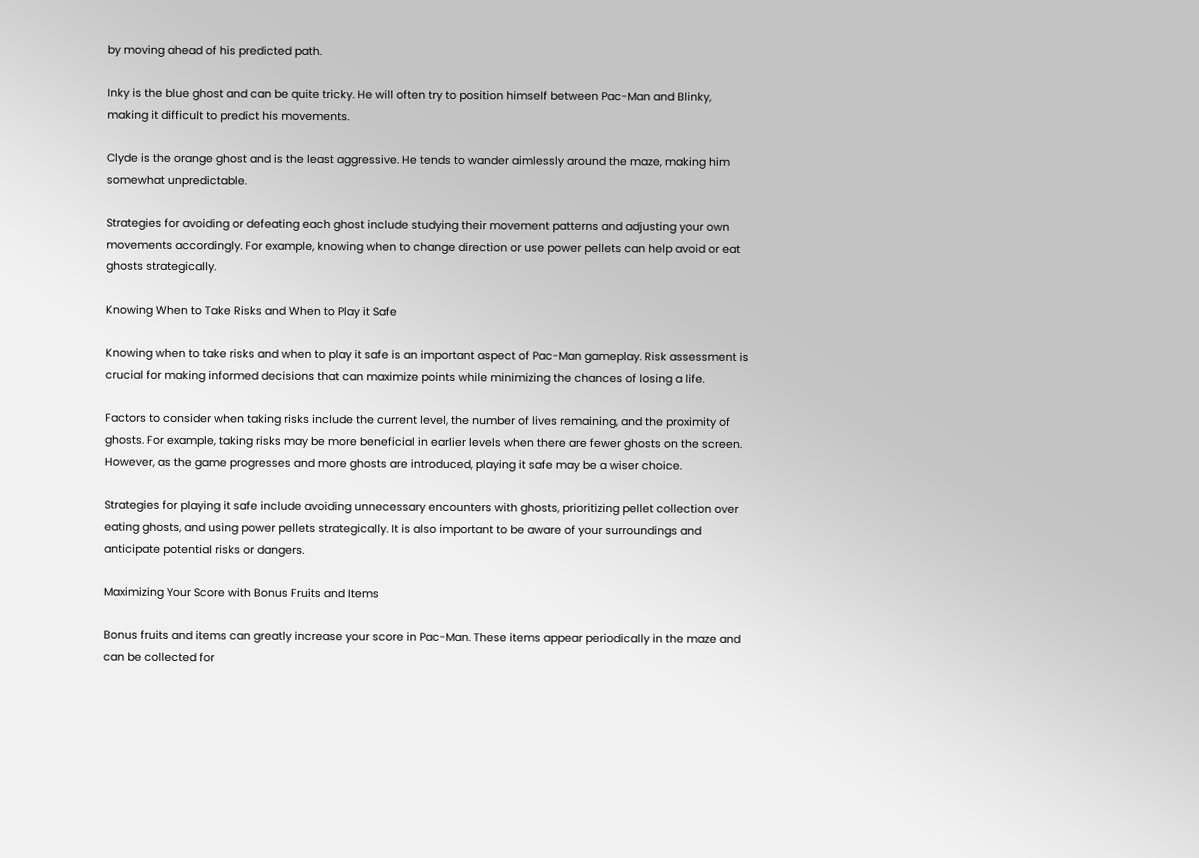by moving ahead of his predicted path.

Inky is the blue ghost and can be quite tricky. He will often try to position himself between Pac-Man and Blinky, making it difficult to predict his movements.

Clyde is the orange ghost and is the least aggressive. He tends to wander aimlessly around the maze, making him somewhat unpredictable.

Strategies for avoiding or defeating each ghost include studying their movement patterns and adjusting your own movements accordingly. For example, knowing when to change direction or use power pellets can help avoid or eat ghosts strategically.

Knowing When to Take Risks and When to Play it Safe

Knowing when to take risks and when to play it safe is an important aspect of Pac-Man gameplay. Risk assessment is crucial for making informed decisions that can maximize points while minimizing the chances of losing a life.

Factors to consider when taking risks include the current level, the number of lives remaining, and the proximity of ghosts. For example, taking risks may be more beneficial in earlier levels when there are fewer ghosts on the screen. However, as the game progresses and more ghosts are introduced, playing it safe may be a wiser choice.

Strategies for playing it safe include avoiding unnecessary encounters with ghosts, prioritizing pellet collection over eating ghosts, and using power pellets strategically. It is also important to be aware of your surroundings and anticipate potential risks or dangers.

Maximizing Your Score with Bonus Fruits and Items

Bonus fruits and items can greatly increase your score in Pac-Man. These items appear periodically in the maze and can be collected for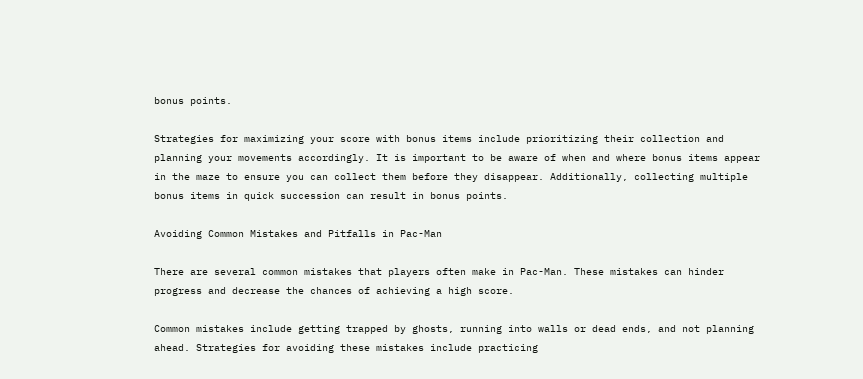bonus points.

Strategies for maximizing your score with bonus items include prioritizing their collection and planning your movements accordingly. It is important to be aware of when and where bonus items appear in the maze to ensure you can collect them before they disappear. Additionally, collecting multiple bonus items in quick succession can result in bonus points.

Avoiding Common Mistakes and Pitfalls in Pac-Man

There are several common mistakes that players often make in Pac-Man. These mistakes can hinder progress and decrease the chances of achieving a high score.

Common mistakes include getting trapped by ghosts, running into walls or dead ends, and not planning ahead. Strategies for avoiding these mistakes include practicing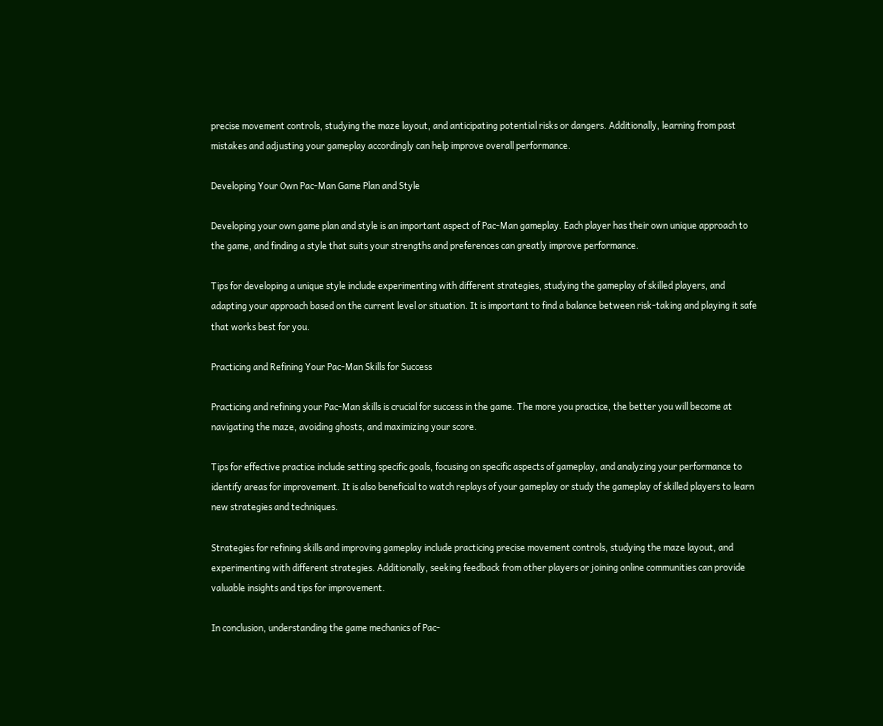precise movement controls, studying the maze layout, and anticipating potential risks or dangers. Additionally, learning from past mistakes and adjusting your gameplay accordingly can help improve overall performance.

Developing Your Own Pac-Man Game Plan and Style

Developing your own game plan and style is an important aspect of Pac-Man gameplay. Each player has their own unique approach to the game, and finding a style that suits your strengths and preferences can greatly improve performance.

Tips for developing a unique style include experimenting with different strategies, studying the gameplay of skilled players, and adapting your approach based on the current level or situation. It is important to find a balance between risk-taking and playing it safe that works best for you.

Practicing and Refining Your Pac-Man Skills for Success

Practicing and refining your Pac-Man skills is crucial for success in the game. The more you practice, the better you will become at navigating the maze, avoiding ghosts, and maximizing your score.

Tips for effective practice include setting specific goals, focusing on specific aspects of gameplay, and analyzing your performance to identify areas for improvement. It is also beneficial to watch replays of your gameplay or study the gameplay of skilled players to learn new strategies and techniques.

Strategies for refining skills and improving gameplay include practicing precise movement controls, studying the maze layout, and experimenting with different strategies. Additionally, seeking feedback from other players or joining online communities can provide valuable insights and tips for improvement.

In conclusion, understanding the game mechanics of Pac-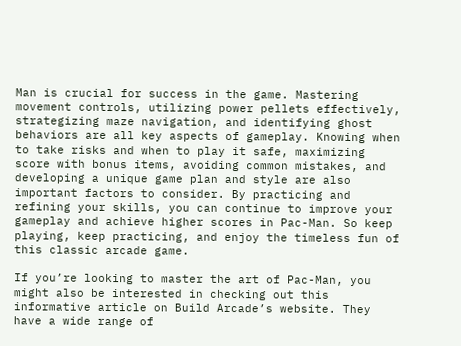Man is crucial for success in the game. Mastering movement controls, utilizing power pellets effectively, strategizing maze navigation, and identifying ghost behaviors are all key aspects of gameplay. Knowing when to take risks and when to play it safe, maximizing score with bonus items, avoiding common mistakes, and developing a unique game plan and style are also important factors to consider. By practicing and refining your skills, you can continue to improve your gameplay and achieve higher scores in Pac-Man. So keep playing, keep practicing, and enjoy the timeless fun of this classic arcade game.

If you’re looking to master the art of Pac-Man, you might also be interested in checking out this informative article on Build Arcade’s website. They have a wide range of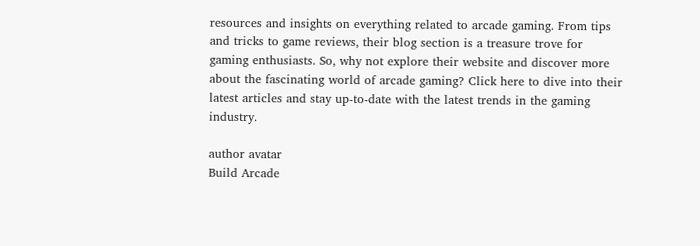resources and insights on everything related to arcade gaming. From tips and tricks to game reviews, their blog section is a treasure trove for gaming enthusiasts. So, why not explore their website and discover more about the fascinating world of arcade gaming? Click here to dive into their latest articles and stay up-to-date with the latest trends in the gaming industry.

author avatar
Build Arcade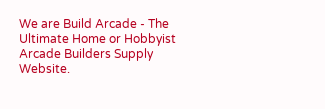We are Build Arcade - The Ultimate Home or Hobbyist Arcade Builders Supply Website.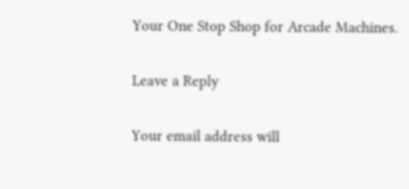Your One Stop Shop for Arcade Machines.

Leave a Reply

Your email address will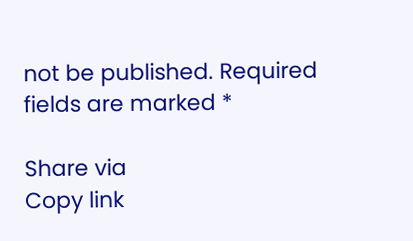not be published. Required fields are marked *

Share via
Copy link